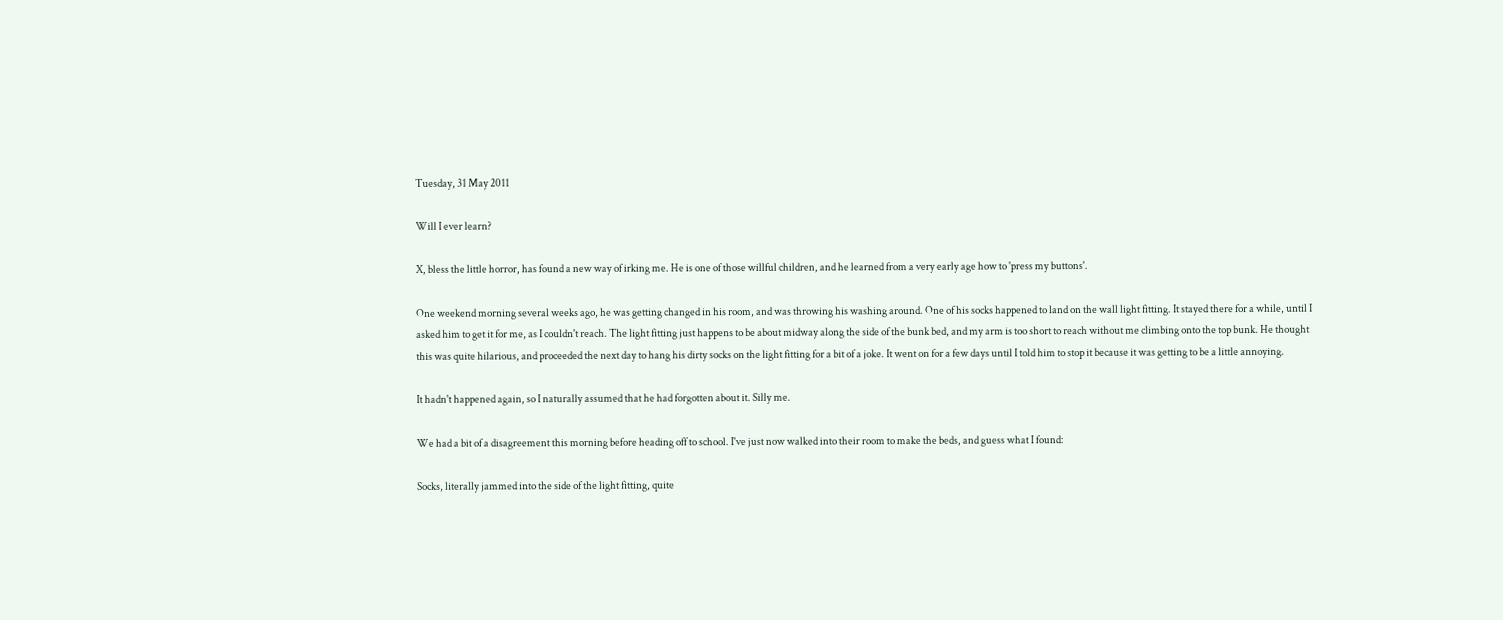Tuesday, 31 May 2011

Will I ever learn?

X, bless the little horror, has found a new way of irking me. He is one of those willful children, and he learned from a very early age how to 'press my buttons'.

One weekend morning several weeks ago, he was getting changed in his room, and was throwing his washing around. One of his socks happened to land on the wall light fitting. It stayed there for a while, until I asked him to get it for me, as I couldn't reach. The light fitting just happens to be about midway along the side of the bunk bed, and my arm is too short to reach without me climbing onto the top bunk. He thought this was quite hilarious, and proceeded the next day to hang his dirty socks on the light fitting for a bit of a joke. It went on for a few days until I told him to stop it because it was getting to be a little annoying.

It hadn't happened again, so I naturally assumed that he had forgotten about it. Silly me.

We had a bit of a disagreement this morning before heading off to school. I've just now walked into their room to make the beds, and guess what I found:

Socks, literally jammed into the side of the light fitting, quite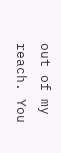out of my reach. You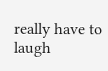really have to laugh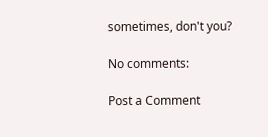sometimes, don't you?

No comments:

Post a Comment